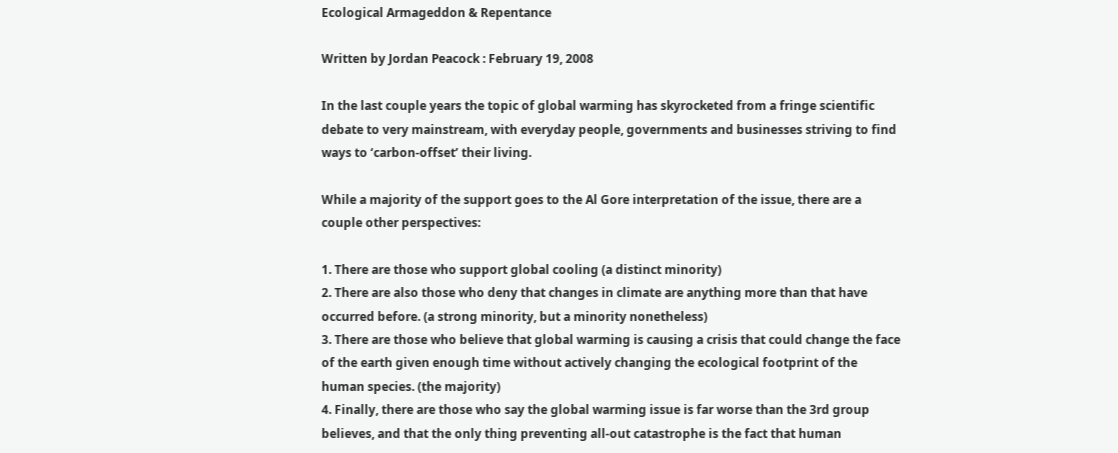Ecological Armageddon & Repentance

Written by Jordan Peacock : February 19, 2008

In the last couple years the topic of global warming has skyrocketed from a fringe scientific debate to very mainstream, with everyday people, governments and businesses striving to find ways to ‘carbon-offset’ their living.

While a majority of the support goes to the Al Gore interpretation of the issue, there are a couple other perspectives:

1. There are those who support global cooling (a distinct minority)
2. There are also those who deny that changes in climate are anything more than that have occurred before. (a strong minority, but a minority nonetheless)
3. There are those who believe that global warming is causing a crisis that could change the face of the earth given enough time without actively changing the ecological footprint of the human species. (the majority)
4. Finally, there are those who say the global warming issue is far worse than the 3rd group believes, and that the only thing preventing all-out catastrophe is the fact that human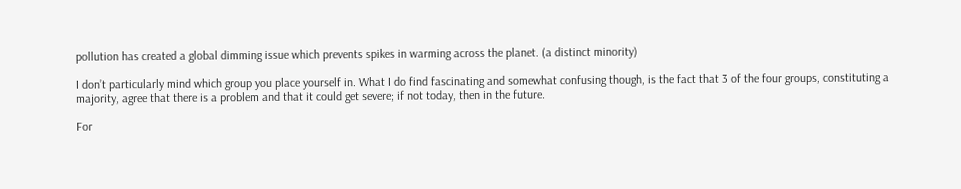pollution has created a global dimming issue which prevents spikes in warming across the planet. (a distinct minority)

I don’t particularly mind which group you place yourself in. What I do find fascinating and somewhat confusing though, is the fact that 3 of the four groups, constituting a majority, agree that there is a problem and that it could get severe; if not today, then in the future.

For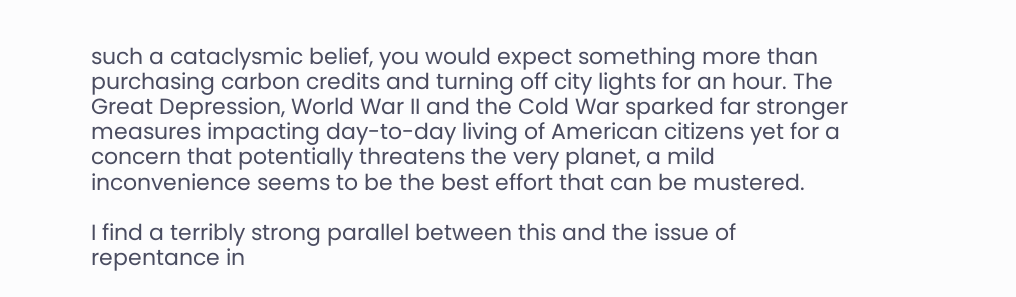such a cataclysmic belief, you would expect something more than purchasing carbon credits and turning off city lights for an hour. The Great Depression, World War II and the Cold War sparked far stronger measures impacting day-to-day living of American citizens yet for a concern that potentially threatens the very planet, a mild inconvenience seems to be the best effort that can be mustered.

I find a terribly strong parallel between this and the issue of repentance in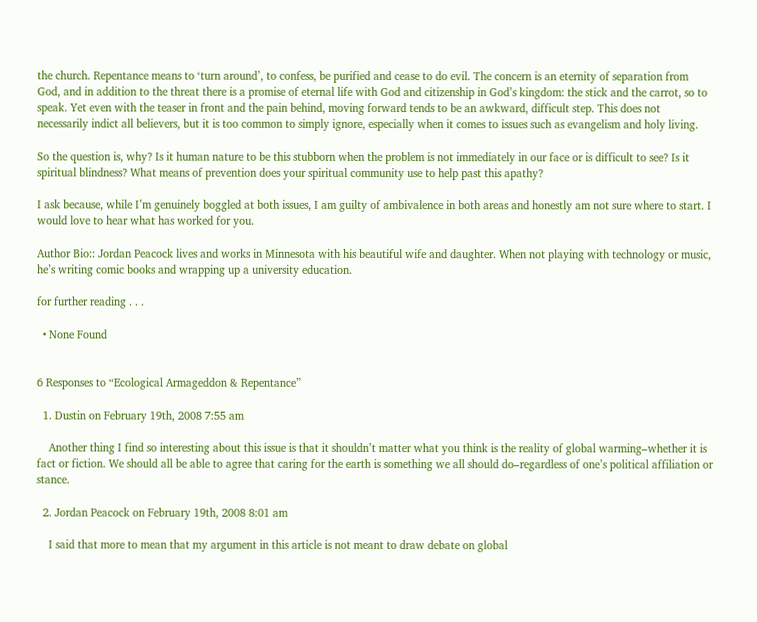the church. Repentance means to ‘turn around’, to confess, be purified and cease to do evil. The concern is an eternity of separation from God, and in addition to the threat there is a promise of eternal life with God and citizenship in God’s kingdom: the stick and the carrot, so to speak. Yet even with the teaser in front and the pain behind, moving forward tends to be an awkward, difficult step. This does not necessarily indict all believers, but it is too common to simply ignore, especially when it comes to issues such as evangelism and holy living.

So the question is, why? Is it human nature to be this stubborn when the problem is not immediately in our face or is difficult to see? Is it spiritual blindness? What means of prevention does your spiritual community use to help past this apathy?

I ask because, while I’m genuinely boggled at both issues, I am guilty of ambivalence in both areas and honestly am not sure where to start. I would love to hear what has worked for you.

Author Bio:: Jordan Peacock lives and works in Minnesota with his beautiful wife and daughter. When not playing with technology or music, he’s writing comic books and wrapping up a university education.

for further reading . . .

  • None Found


6 Responses to “Ecological Armageddon & Repentance”

  1. Dustin on February 19th, 2008 7:55 am

    Another thing I find so interesting about this issue is that it shouldn’t matter what you think is the reality of global warming–whether it is fact or fiction. We should all be able to agree that caring for the earth is something we all should do–regardless of one’s political affiliation or stance.

  2. Jordan Peacock on February 19th, 2008 8:01 am

    I said that more to mean that my argument in this article is not meant to draw debate on global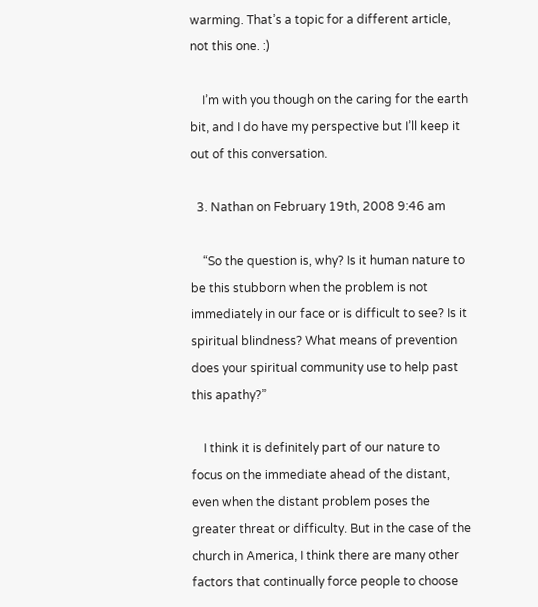warming. That’s a topic for a different article, not this one. :)

    I’m with you though on the caring for the earth bit, and I do have my perspective but I’ll keep it out of this conversation.

  3. Nathan on February 19th, 2008 9:46 am

    “So the question is, why? Is it human nature to be this stubborn when the problem is not immediately in our face or is difficult to see? Is it spiritual blindness? What means of prevention does your spiritual community use to help past this apathy?”

    I think it is definitely part of our nature to focus on the immediate ahead of the distant, even when the distant problem poses the greater threat or difficulty. But in the case of the church in America, I think there are many other factors that continually force people to choose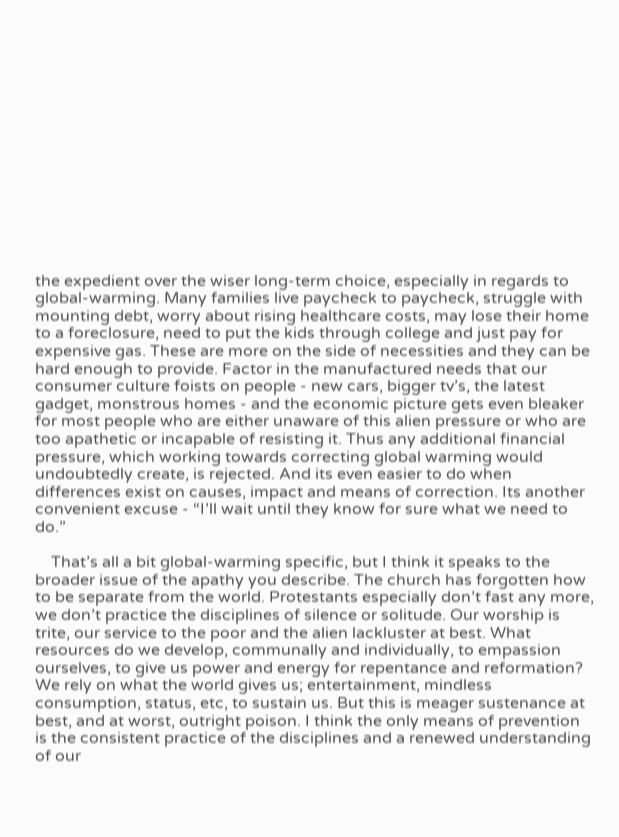the expedient over the wiser long-term choice, especially in regards to global-warming. Many families live paycheck to paycheck, struggle with mounting debt, worry about rising healthcare costs, may lose their home to a foreclosure, need to put the kids through college and just pay for expensive gas. These are more on the side of necessities and they can be hard enough to provide. Factor in the manufactured needs that our consumer culture foists on people - new cars, bigger tv’s, the latest gadget, monstrous homes - and the economic picture gets even bleaker for most people who are either unaware of this alien pressure or who are too apathetic or incapable of resisting it. Thus any additional financial pressure, which working towards correcting global warming would undoubtedly create, is rejected. And its even easier to do when differences exist on causes, impact and means of correction. Its another convenient excuse - “I’ll wait until they know for sure what we need to do.”

    That’s all a bit global-warming specific, but I think it speaks to the broader issue of the apathy you describe. The church has forgotten how to be separate from the world. Protestants especially don’t fast any more, we don’t practice the disciplines of silence or solitude. Our worship is trite, our service to the poor and the alien lackluster at best. What resources do we develop, communally and individually, to empassion ourselves, to give us power and energy for repentance and reformation? We rely on what the world gives us; entertainment, mindless consumption, status, etc, to sustain us. But this is meager sustenance at best, and at worst, outright poison. I think the only means of prevention is the consistent practice of the disciplines and a renewed understanding of our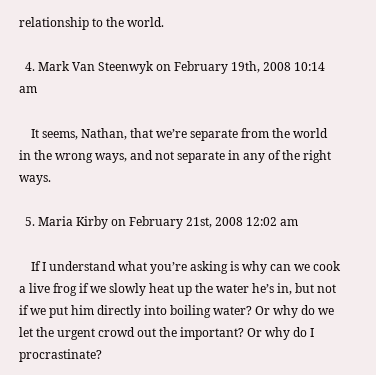relationship to the world.

  4. Mark Van Steenwyk on February 19th, 2008 10:14 am

    It seems, Nathan, that we’re separate from the world in the wrong ways, and not separate in any of the right ways.

  5. Maria Kirby on February 21st, 2008 12:02 am

    If I understand what you’re asking is why can we cook a live frog if we slowly heat up the water he’s in, but not if we put him directly into boiling water? Or why do we let the urgent crowd out the important? Or why do I procrastinate?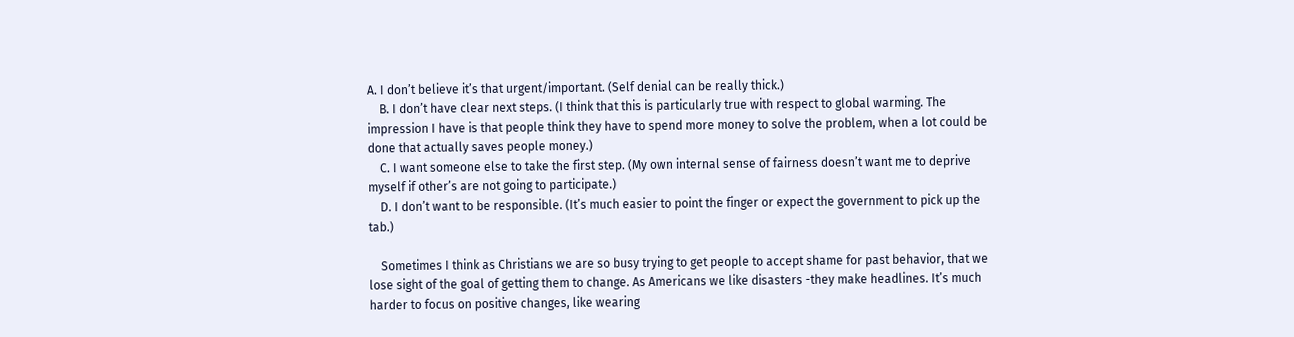A. I don’t believe it’s that urgent/important. (Self denial can be really thick.)
    B. I don’t have clear next steps. (I think that this is particularly true with respect to global warming. The impression I have is that people think they have to spend more money to solve the problem, when a lot could be done that actually saves people money.)
    C. I want someone else to take the first step. (My own internal sense of fairness doesn’t want me to deprive myself if other’s are not going to participate.)
    D. I don’t want to be responsible. (It’s much easier to point the finger or expect the government to pick up the tab.)

    Sometimes I think as Christians we are so busy trying to get people to accept shame for past behavior, that we lose sight of the goal of getting them to change. As Americans we like disasters -they make headlines. It’s much harder to focus on positive changes, like wearing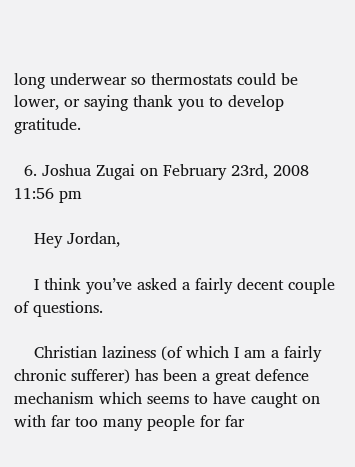long underwear so thermostats could be lower, or saying thank you to develop gratitude.

  6. Joshua Zugai on February 23rd, 2008 11:56 pm

    Hey Jordan,

    I think you’ve asked a fairly decent couple of questions.

    Christian laziness (of which I am a fairly chronic sufferer) has been a great defence mechanism which seems to have caught on with far too many people for far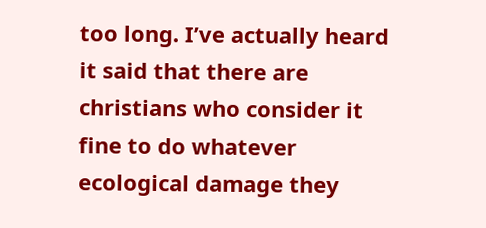too long. I’ve actually heard it said that there are christians who consider it fine to do whatever ecological damage they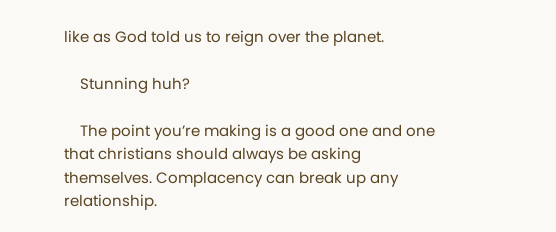like as God told us to reign over the planet.

    Stunning huh?

    The point you’re making is a good one and one that christians should always be asking themselves. Complacency can break up any relationship.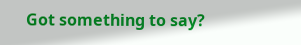Got something to say?